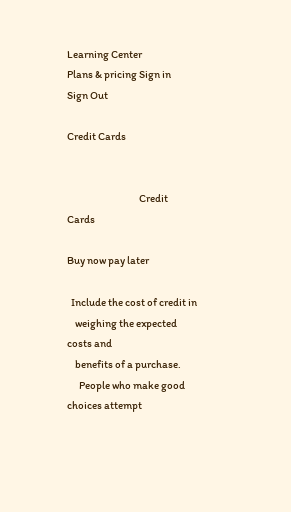Learning Center
Plans & pricing Sign in
Sign Out

Credit Cards


                                    Credit Cards

Buy now pay later

  Include the cost of credit in
    weighing the expected costs and
    benefits of a purchase.
      People who make good choices attempt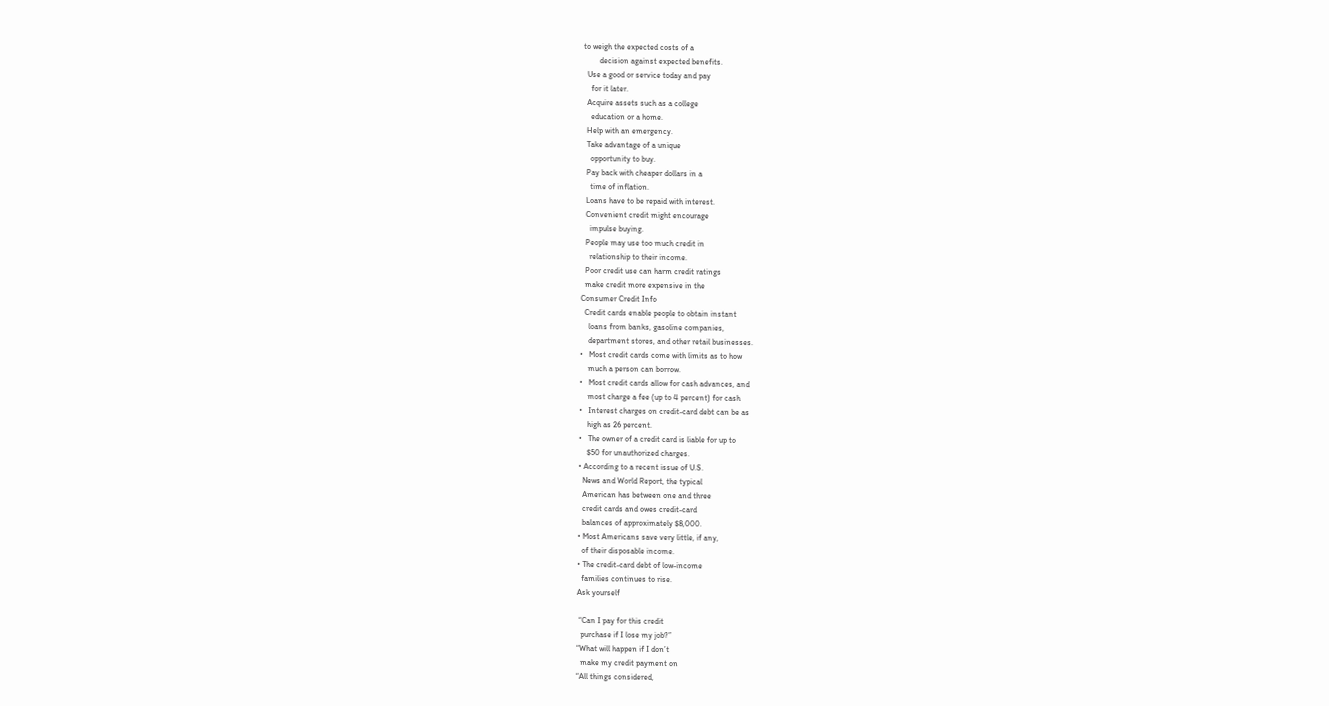to weigh the expected costs of a
        decision against expected benefits.
  Use a good or service today and pay
    for it later.
  Acquire assets such as a college
    education or a home.
  Help with an emergency.
  Take advantage of a unique
    opportunity to buy.
  Pay back with cheaper dollars in a
    time of inflation.
  Loans have to be repaid with interest.
  Convenient credit might encourage
    impulse buying.
  People may use too much credit in
    relationship to their income.
  Poor credit use can harm credit ratings
  make credit more expensive in the
Consumer Credit Info
  Credit cards enable people to obtain instant
    loans from banks, gasoline companies,
    department stores, and other retail businesses.
•   Most credit cards come with limits as to how
    much a person can borrow.
•   Most credit cards allow for cash advances, and
    most charge a fee (up to 4 percent) for cash
•   Interest charges on credit-card debt can be as
    high as 26 percent.
•   The owner of a credit card is liable for up to
    $50 for unauthorized charges.
• According to a recent issue of U.S.
  News and World Report, the typical
  American has between one and three
  credit cards and owes credit-card
  balances of approximately $8,000.
• Most Americans save very little, if any,
  of their disposable income.
• The credit-card debt of low-income
  families continues to rise.
Ask yourself

 “Can I pay for this credit
  purchase if I lose my job?”
“What will happen if I don’t
  make my credit payment on
“All things considered,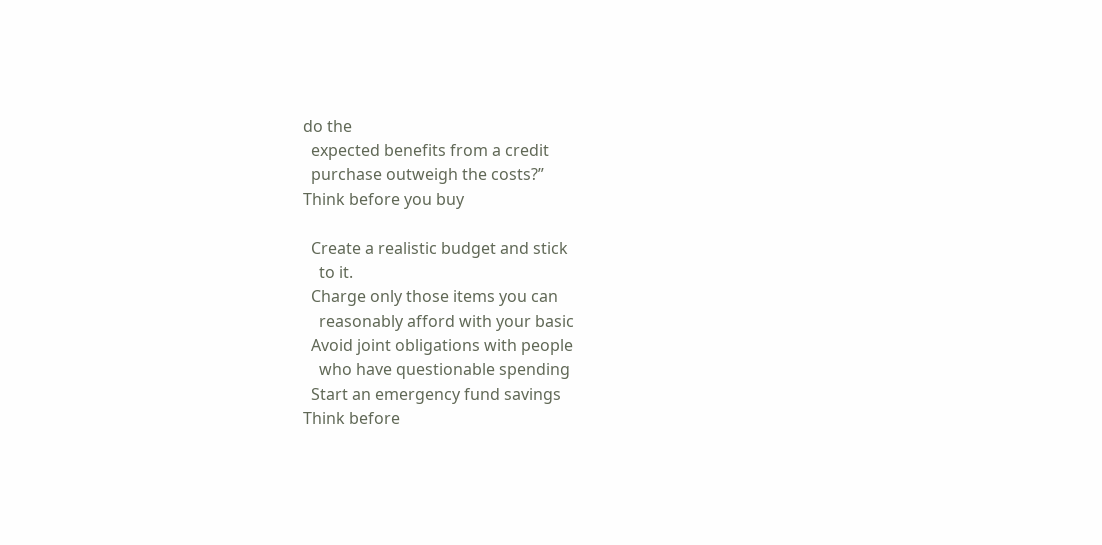do the
  expected benefits from a credit
  purchase outweigh the costs?”
Think before you buy

  Create a realistic budget and stick
    to it.
  Charge only those items you can
    reasonably afford with your basic
  Avoid joint obligations with people
    who have questionable spending
  Start an emergency fund savings
Think before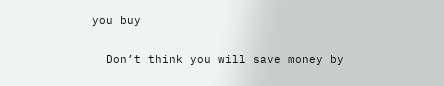you buy

  Don’t think you will save money by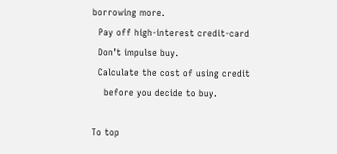borrowing more.
  Pay off high-interest credit-card
  Don’t impulse buy.
  Calculate the cost of using credit
    before you decide to buy.

To top